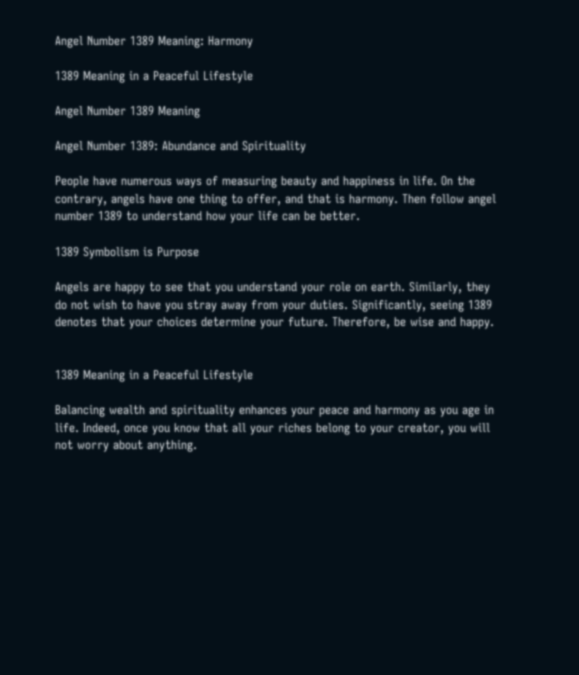Angel Number 1389 Meaning: Harmony

1389 Meaning in a Peaceful Lifestyle

Angel Number 1389 Meaning

Angel Number 1389: Abundance and Spirituality

People have numerous ways of measuring beauty and happiness in life. On the contrary, angels have one thing to offer, and that is harmony. Then follow angel number 1389 to understand how your life can be better.

1389 Symbolism is Purpose

Angels are happy to see that you understand your role on earth. Similarly, they do not wish to have you stray away from your duties. Significantly, seeing 1389 denotes that your choices determine your future. Therefore, be wise and happy.


1389 Meaning in a Peaceful Lifestyle

Balancing wealth and spirituality enhances your peace and harmony as you age in life. Indeed, once you know that all your riches belong to your creator, you will not worry about anything.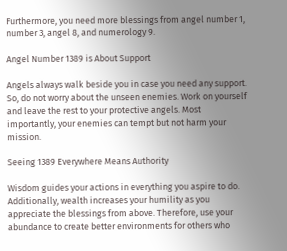Furthermore, you need more blessings from angel number 1, number 3, angel 8, and numerology 9.

Angel Number 1389 is About Support

Angels always walk beside you in case you need any support. So, do not worry about the unseen enemies. Work on yourself and leave the rest to your protective angels. Most importantly, your enemies can tempt but not harm your mission.

Seeing 1389 Everywhere Means Authority

Wisdom guides your actions in everything you aspire to do. Additionally, wealth increases your humility as you appreciate the blessings from above. Therefore, use your abundance to create better environments for others who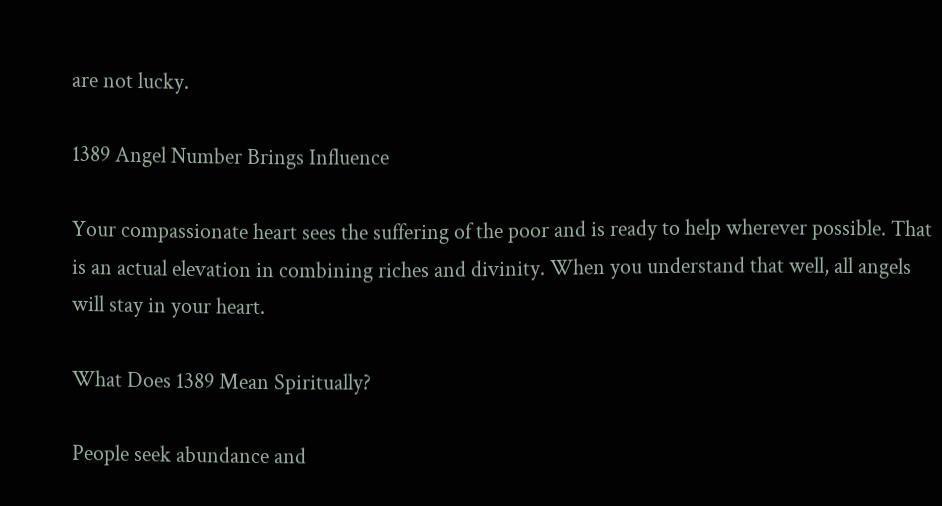are not lucky.

1389 Angel Number Brings Influence

Your compassionate heart sees the suffering of the poor and is ready to help wherever possible. That is an actual elevation in combining riches and divinity. When you understand that well, all angels will stay in your heart.

What Does 1389 Mean Spiritually?

People seek abundance and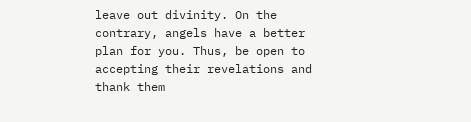leave out divinity. On the contrary, angels have a better plan for you. Thus, be open to accepting their revelations and thank them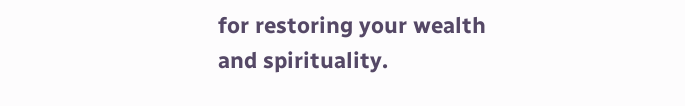for restoring your wealth and spirituality.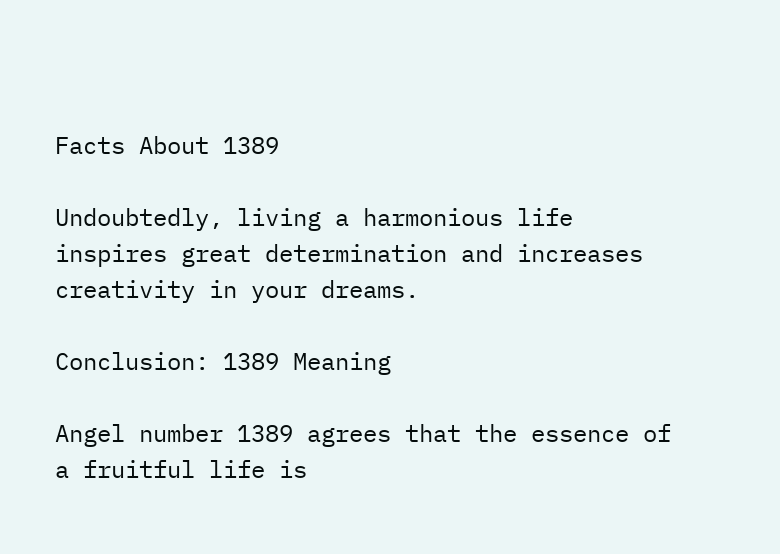Facts About 1389

Undoubtedly, living a harmonious life inspires great determination and increases creativity in your dreams.

Conclusion: 1389 Meaning

Angel number 1389 agrees that the essence of a fruitful life is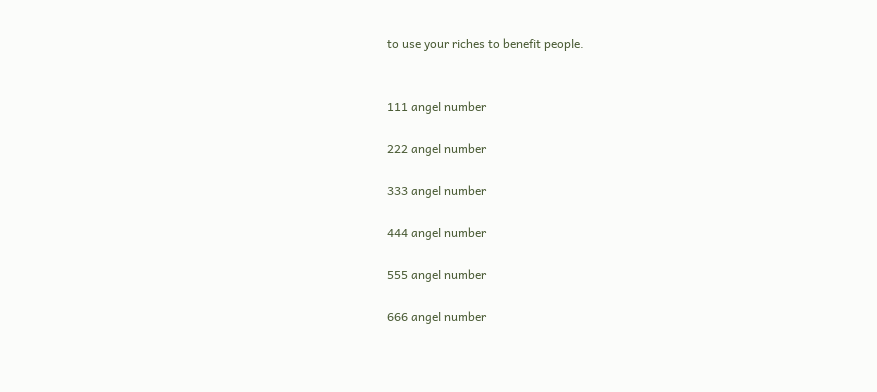to use your riches to benefit people.


111 angel number

222 angel number

333 angel number

444 angel number

555 angel number

666 angel number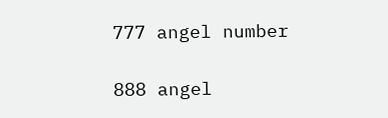777 angel number

888 angel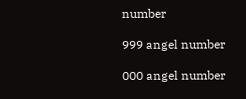number

999 angel number

000 angel number